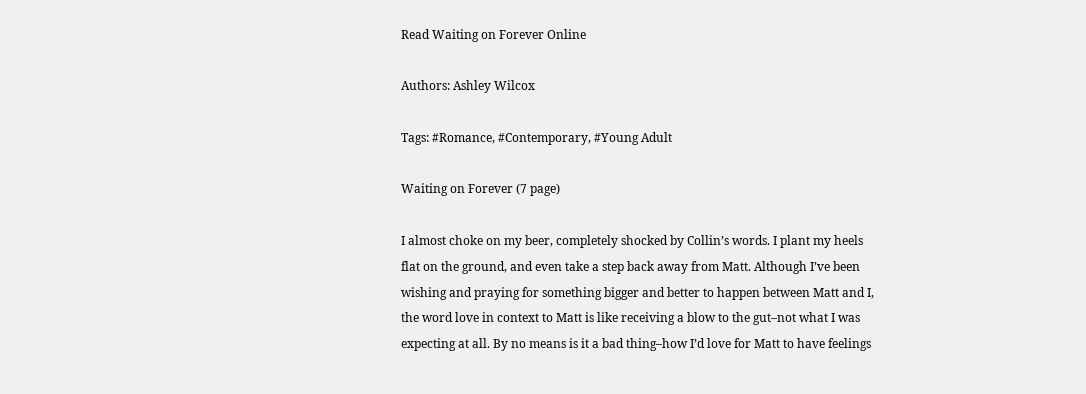Read Waiting on Forever Online

Authors: Ashley Wilcox

Tags: #Romance, #Contemporary, #Young Adult

Waiting on Forever (7 page)

I almost choke on my beer, completely shocked by Collin’s words. I plant my heels flat on the ground, and even take a step back away from Matt. Although I’ve been wishing and praying for something bigger and better to happen between Matt and I, the word love in context to Matt is like receiving a blow to the gut–not what I was expecting at all. By no means is it a bad thing–how I’d love for Matt to have feelings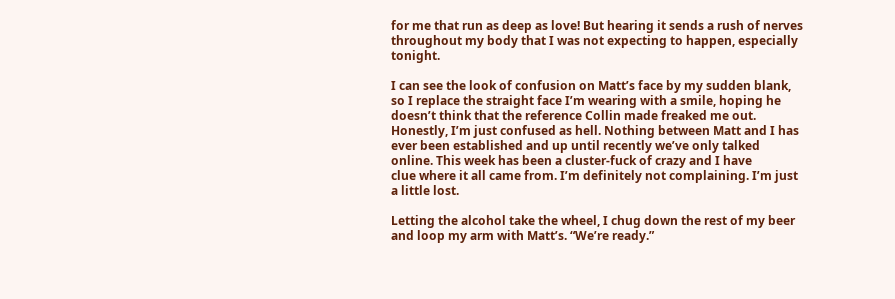for me that run as deep as love! But hearing it sends a rush of nerves throughout my body that I was not expecting to happen, especially tonight.

I can see the look of confusion on Matt’s face by my sudden blank, so I replace the straight face I’m wearing with a smile, hoping he doesn’t think that the reference Collin made freaked me out. Honestly, I’m just confused as hell. Nothing between Matt and I has ever been established and up until recently we’ve only talked online. This week has been a cluster-fuck of crazy and I have
clue where it all came from. I’m definitely not complaining. I’m just a little lost.

Letting the alcohol take the wheel, I chug down the rest of my beer and loop my arm with Matt’s. “We’re ready.”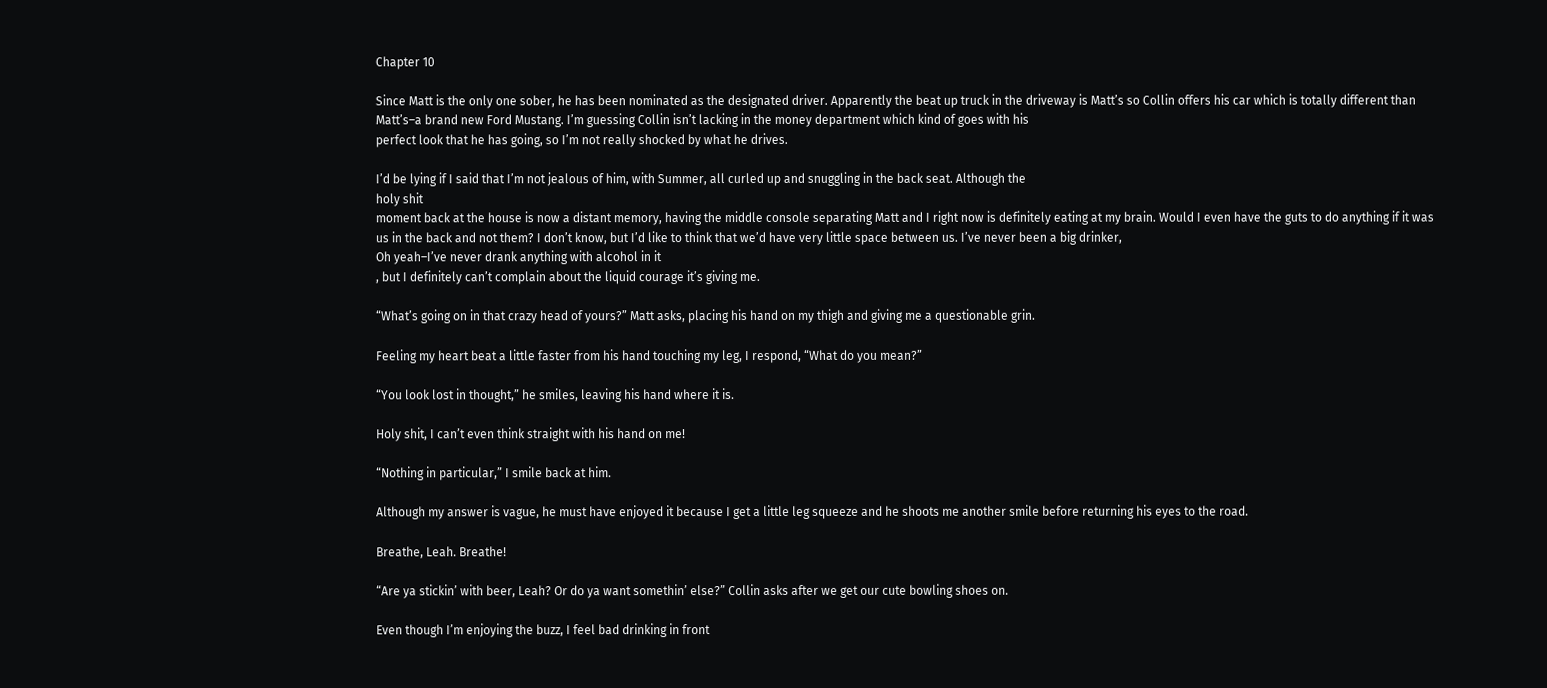Chapter 10

Since Matt is the only one sober, he has been nominated as the designated driver. Apparently the beat up truck in the driveway is Matt’s so Collin offers his car which is totally different than Matt’s–a brand new Ford Mustang. I’m guessing Collin isn’t lacking in the money department which kind of goes with his
perfect look that he has going, so I’m not really shocked by what he drives.

I’d be lying if I said that I’m not jealous of him, with Summer, all curled up and snuggling in the back seat. Although the
holy shit
moment back at the house is now a distant memory, having the middle console separating Matt and I right now is definitely eating at my brain. Would I even have the guts to do anything if it was us in the back and not them? I don’t know, but I’d like to think that we’d have very little space between us. I’ve never been a big drinker,
Oh yeah–I’ve never drank anything with alcohol in it
, but I definitely can’t complain about the liquid courage it’s giving me.

“What’s going on in that crazy head of yours?” Matt asks, placing his hand on my thigh and giving me a questionable grin.

Feeling my heart beat a little faster from his hand touching my leg, I respond, “What do you mean?”

“You look lost in thought,” he smiles, leaving his hand where it is.

Holy shit, I can’t even think straight with his hand on me!

“Nothing in particular,” I smile back at him.

Although my answer is vague, he must have enjoyed it because I get a little leg squeeze and he shoots me another smile before returning his eyes to the road.

Breathe, Leah. Breathe!

“Are ya stickin’ with beer, Leah? Or do ya want somethin’ else?” Collin asks after we get our cute bowling shoes on.

Even though I’m enjoying the buzz, I feel bad drinking in front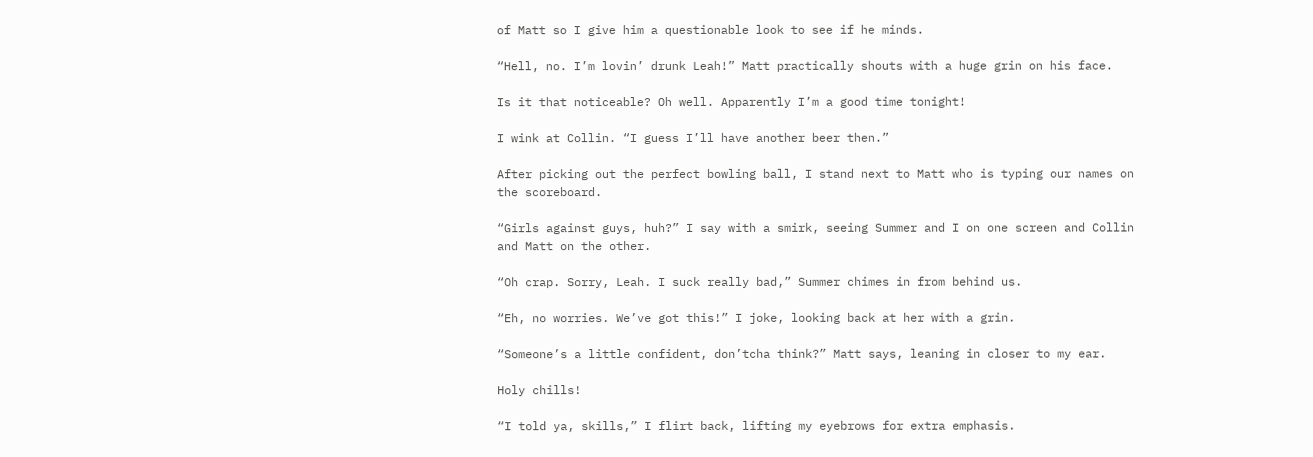of Matt so I give him a questionable look to see if he minds.

“Hell, no. I’m lovin’ drunk Leah!” Matt practically shouts with a huge grin on his face.

Is it that noticeable? Oh well. Apparently I’m a good time tonight!

I wink at Collin. “I guess I’ll have another beer then.”

After picking out the perfect bowling ball, I stand next to Matt who is typing our names on the scoreboard.

“Girls against guys, huh?” I say with a smirk, seeing Summer and I on one screen and Collin and Matt on the other.

“Oh crap. Sorry, Leah. I suck really bad,” Summer chimes in from behind us.

“Eh, no worries. We’ve got this!” I joke, looking back at her with a grin.

“Someone’s a little confident, don’tcha think?” Matt says, leaning in closer to my ear.

Holy chills!

“I told ya, skills,” I flirt back, lifting my eyebrows for extra emphasis.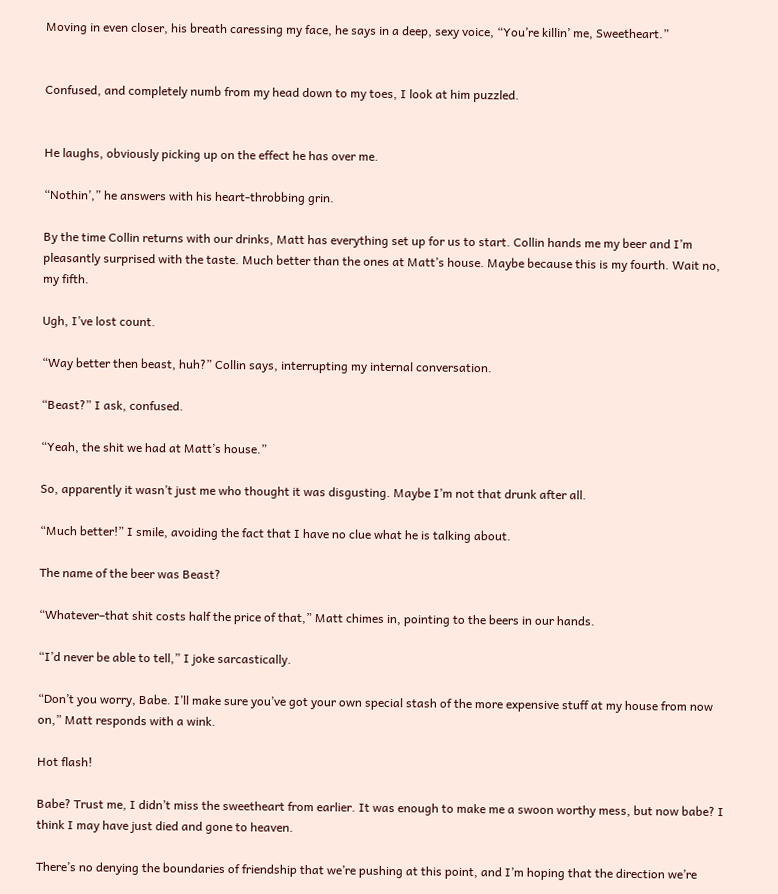Moving in even closer, his breath caressing my face, he says in a deep, sexy voice, “You’re killin’ me, Sweetheart.”


Confused, and completely numb from my head down to my toes, I look at him puzzled.


He laughs, obviously picking up on the effect he has over me.

“Nothin’,” he answers with his heart-throbbing grin.

By the time Collin returns with our drinks, Matt has everything set up for us to start. Collin hands me my beer and I’m pleasantly surprised with the taste. Much better than the ones at Matt’s house. Maybe because this is my fourth. Wait no, my fifth.

Ugh, I’ve lost count.

“Way better then beast, huh?” Collin says, interrupting my internal conversation.

“Beast?” I ask, confused.

“Yeah, the shit we had at Matt’s house.”

So, apparently it wasn’t just me who thought it was disgusting. Maybe I’m not that drunk after all.

“Much better!” I smile, avoiding the fact that I have no clue what he is talking about.

The name of the beer was Beast?

“Whatever–that shit costs half the price of that,” Matt chimes in, pointing to the beers in our hands.

“I’d never be able to tell,” I joke sarcastically.

“Don’t you worry, Babe. I’ll make sure you’ve got your own special stash of the more expensive stuff at my house from now on,” Matt responds with a wink.

Hot flash!

Babe? Trust me, I didn’t miss the sweetheart from earlier. It was enough to make me a swoon worthy mess, but now babe? I think I may have just died and gone to heaven.

There’s no denying the boundaries of friendship that we’re pushing at this point, and I’m hoping that the direction we’re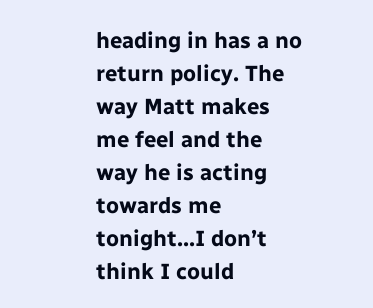heading in has a no return policy. The way Matt makes me feel and the way he is acting towards me tonight...I don’t think I could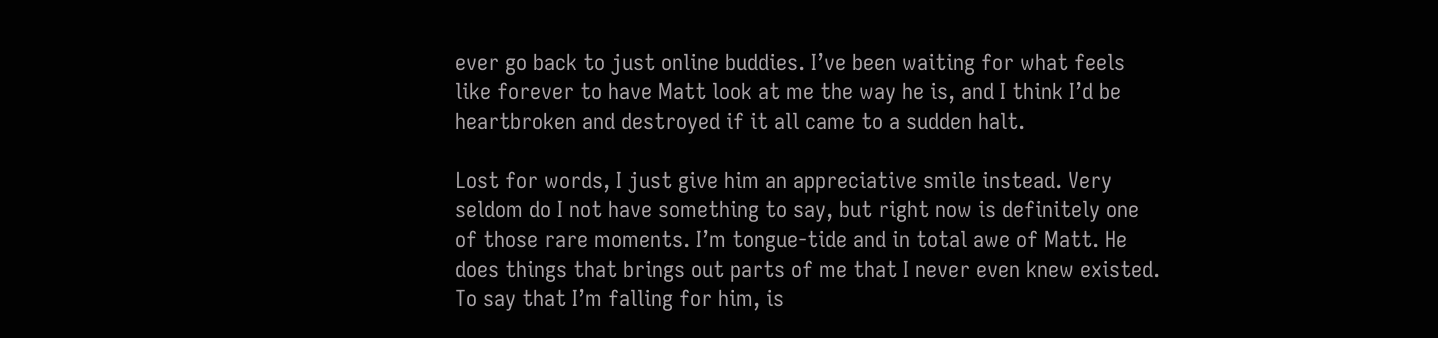ever go back to just online buddies. I’ve been waiting for what feels like forever to have Matt look at me the way he is, and I think I’d be heartbroken and destroyed if it all came to a sudden halt.

Lost for words, I just give him an appreciative smile instead. Very seldom do I not have something to say, but right now is definitely one of those rare moments. I’m tongue-tide and in total awe of Matt. He does things that brings out parts of me that I never even knew existed. To say that I’m falling for him, is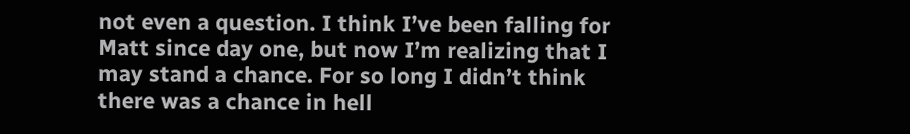not even a question. I think I’ve been falling for Matt since day one, but now I’m realizing that I may stand a chance. For so long I didn’t think there was a chance in hell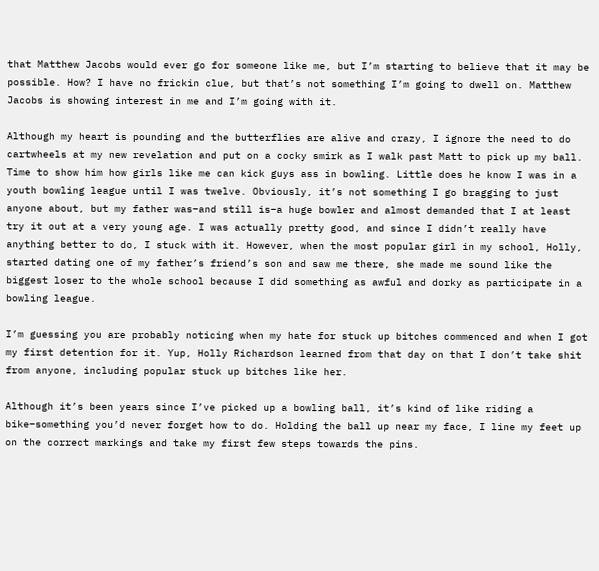that Matthew Jacobs would ever go for someone like me, but I’m starting to believe that it may be possible. How? I have no frickin clue, but that’s not something I’m going to dwell on. Matthew Jacobs is showing interest in me and I’m going with it.

Although my heart is pounding and the butterflies are alive and crazy, I ignore the need to do cartwheels at my new revelation and put on a cocky smirk as I walk past Matt to pick up my ball. Time to show him how girls like me can kick guys ass in bowling. Little does he know I was in a youth bowling league until I was twelve. Obviously, it’s not something I go bragging to just anyone about, but my father was–and still is–a huge bowler and almost demanded that I at least try it out at a very young age. I was actually pretty good, and since I didn’t really have anything better to do, I stuck with it. However, when the most popular girl in my school, Holly, started dating one of my father’s friend’s son and saw me there, she made me sound like the biggest loser to the whole school because I did something as awful and dorky as participate in a bowling league.

I’m guessing you are probably noticing when my hate for stuck up bitches commenced and when I got my first detention for it. Yup, Holly Richardson learned from that day on that I don’t take shit from anyone, including popular stuck up bitches like her.

Although it’s been years since I’ve picked up a bowling ball, it’s kind of like riding a bike–something you’d never forget how to do. Holding the ball up near my face, I line my feet up on the correct markings and take my first few steps towards the pins.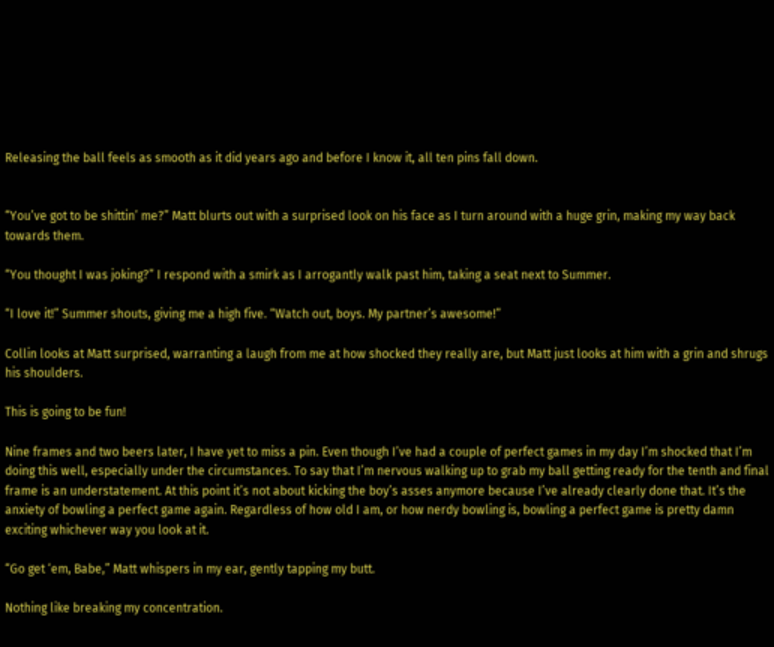Releasing the ball feels as smooth as it did years ago and before I know it, all ten pins fall down.


“You’ve got to be shittin’ me?” Matt blurts out with a surprised look on his face as I turn around with a huge grin, making my way back towards them.

“You thought I was joking?” I respond with a smirk as I arrogantly walk past him, taking a seat next to Summer.

“I love it!” Summer shouts, giving me a high five. “Watch out, boys. My partner’s awesome!”

Collin looks at Matt surprised, warranting a laugh from me at how shocked they really are, but Matt just looks at him with a grin and shrugs his shoulders.

This is going to be fun!

Nine frames and two beers later, I have yet to miss a pin. Even though I’ve had a couple of perfect games in my day I’m shocked that I’m doing this well, especially under the circumstances. To say that I’m nervous walking up to grab my ball getting ready for the tenth and final frame is an understatement. At this point it’s not about kicking the boy’s asses anymore because I’ve already clearly done that. It’s the anxiety of bowling a perfect game again. Regardless of how old I am, or how nerdy bowling is, bowling a perfect game is pretty damn exciting whichever way you look at it.

“Go get ‘em, Babe,” Matt whispers in my ear, gently tapping my butt.

Nothing like breaking my concentration.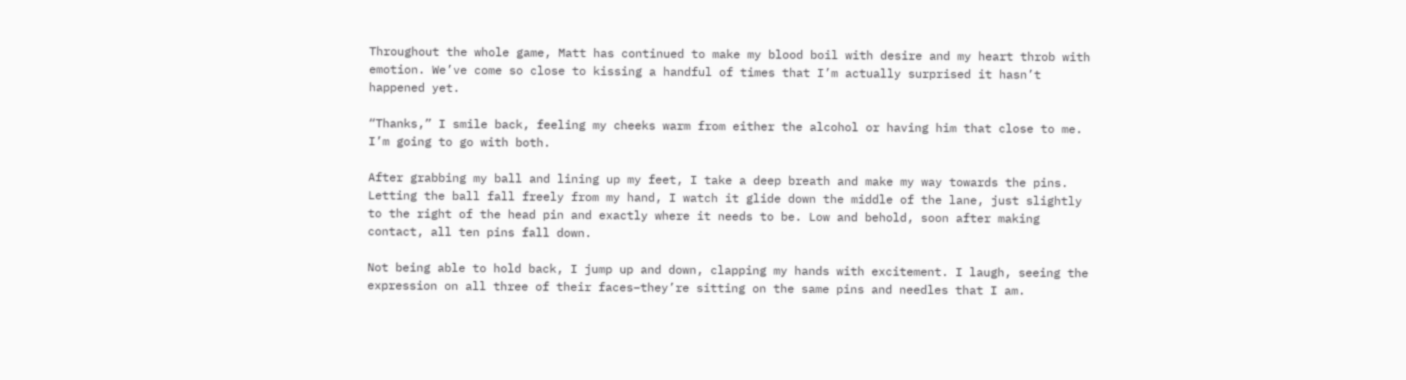Throughout the whole game, Matt has continued to make my blood boil with desire and my heart throb with emotion. We’ve come so close to kissing a handful of times that I’m actually surprised it hasn’t happened yet.

“Thanks,” I smile back, feeling my cheeks warm from either the alcohol or having him that close to me. I’m going to go with both.

After grabbing my ball and lining up my feet, I take a deep breath and make my way towards the pins. Letting the ball fall freely from my hand, I watch it glide down the middle of the lane, just slightly to the right of the head pin and exactly where it needs to be. Low and behold, soon after making contact, all ten pins fall down.

Not being able to hold back, I jump up and down, clapping my hands with excitement. I laugh, seeing the expression on all three of their faces–they’re sitting on the same pins and needles that I am.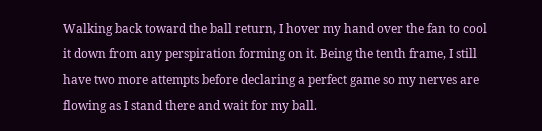Walking back toward the ball return, I hover my hand over the fan to cool it down from any perspiration forming on it. Being the tenth frame, I still have two more attempts before declaring a perfect game so my nerves are flowing as I stand there and wait for my ball.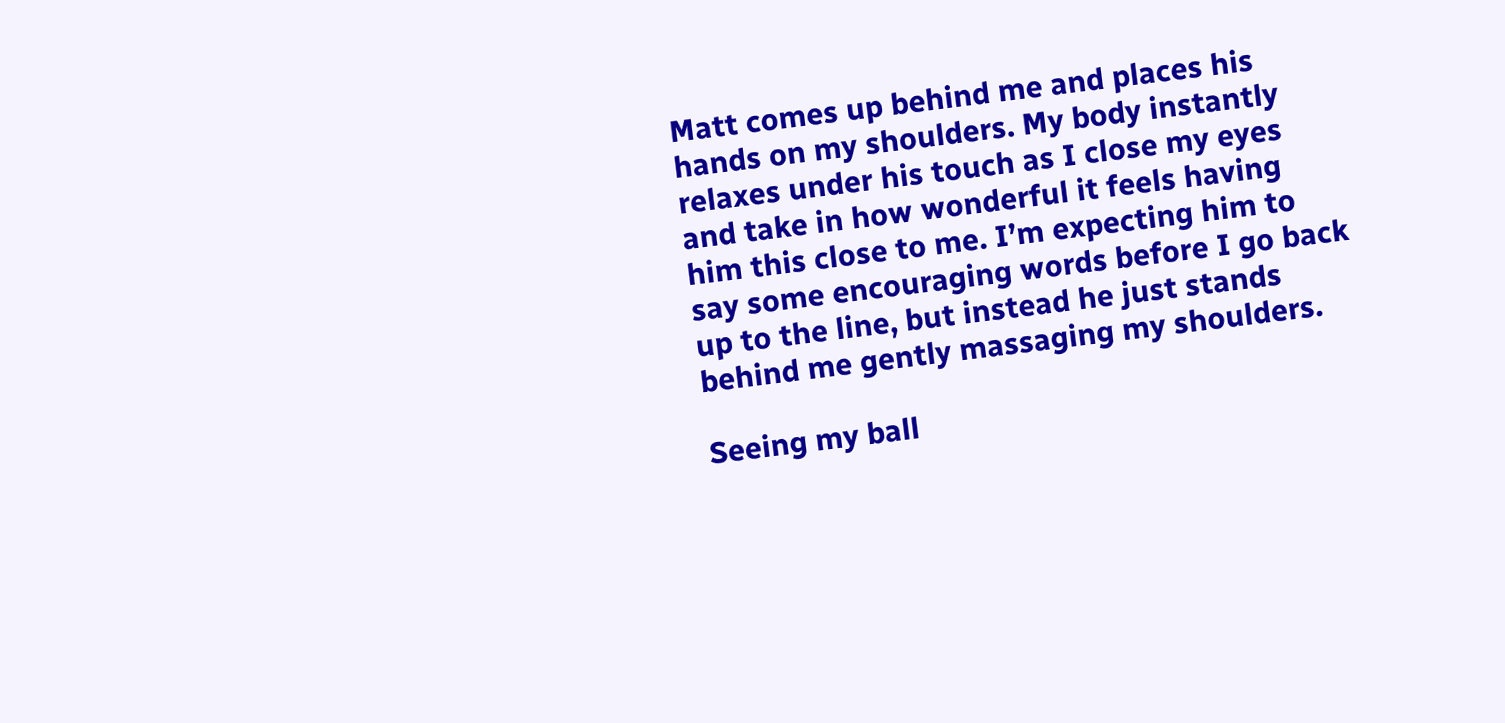Matt comes up behind me and places his hands on my shoulders. My body instantly relaxes under his touch as I close my eyes and take in how wonderful it feels having him this close to me. I’m expecting him to say some encouraging words before I go back up to the line, but instead he just stands behind me gently massaging my shoulders.

Seeing my ball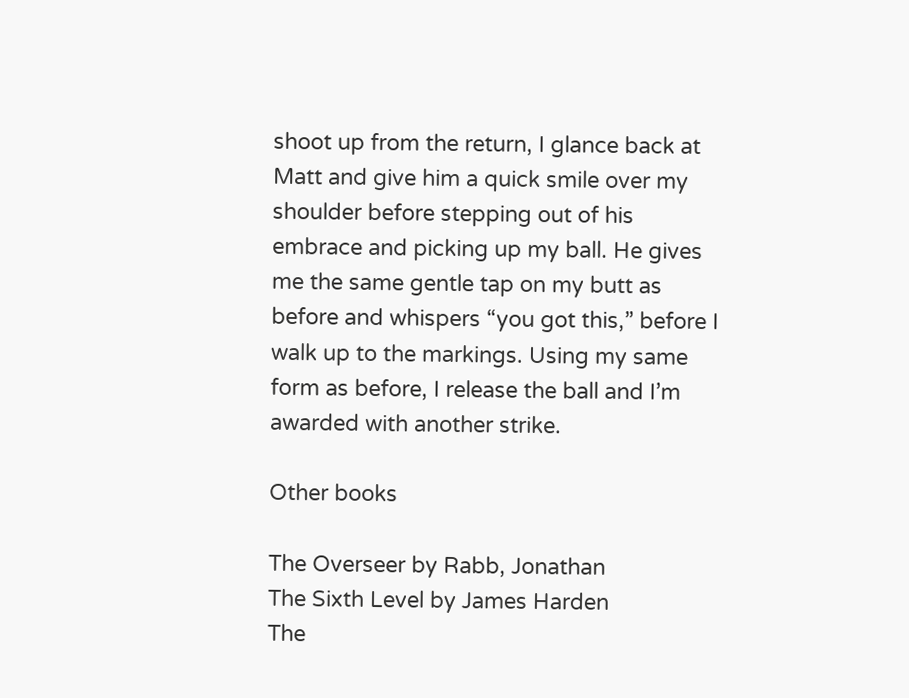shoot up from the return, I glance back at Matt and give him a quick smile over my shoulder before stepping out of his embrace and picking up my ball. He gives me the same gentle tap on my butt as before and whispers “you got this,” before I walk up to the markings. Using my same form as before, I release the ball and I’m awarded with another strike.

Other books

The Overseer by Rabb, Jonathan
The Sixth Level by James Harden
The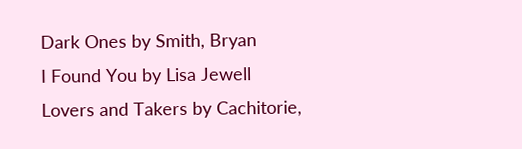Dark Ones by Smith, Bryan
I Found You by Lisa Jewell
Lovers and Takers by Cachitorie,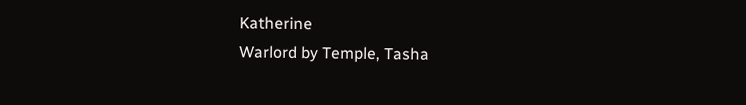Katherine
Warlord by Temple, Tasha